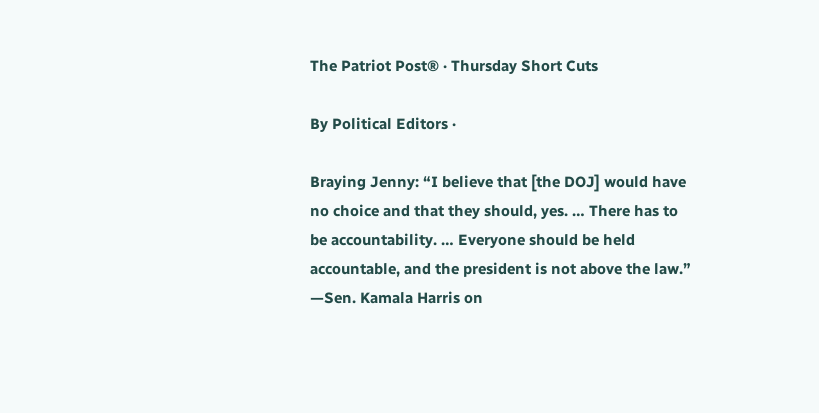The Patriot Post® · Thursday Short Cuts

By Political Editors ·

Braying Jenny: “I believe that [the DOJ] would have no choice and that they should, yes. … There has to be accountability. … Everyone should be held accountable, and the president is not above the law.” —Sen. Kamala Harris on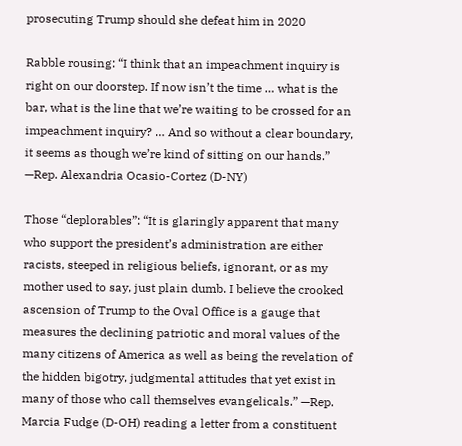prosecuting Trump should she defeat him in 2020

Rabble rousing: “I think that an impeachment inquiry is right on our doorstep. If now isn’t the time … what is the bar, what is the line that we’re waiting to be crossed for an impeachment inquiry? … And so without a clear boundary, it seems as though we’re kind of sitting on our hands.” —Rep. Alexandria Ocasio-Cortez (D-NY)

Those “deplorables”: “It is glaringly apparent that many who support the president’s administration are either racists, steeped in religious beliefs, ignorant, or as my mother used to say, just plain dumb. I believe the crooked ascension of Trump to the Oval Office is a gauge that measures the declining patriotic and moral values of the many citizens of America as well as being the revelation of the hidden bigotry, judgmental attitudes that yet exist in many of those who call themselves evangelicals.” —Rep. Marcia Fudge (D-OH) reading a letter from a constituent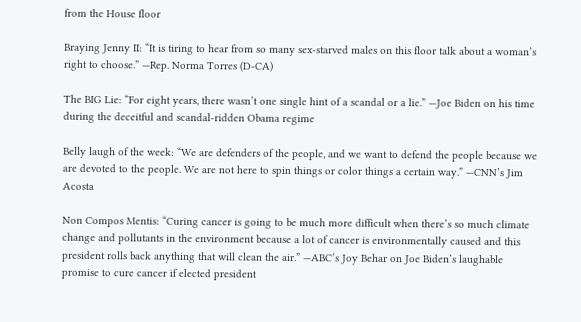from the House floor

Braying Jenny II: “It is tiring to hear from so many sex-starved males on this floor talk about a woman’s right to choose.” —Rep. Norma Torres (D-CA)

The BIG Lie: “For eight years, there wasn’t one single hint of a scandal or a lie.” —Joe Biden on his time during the deceitful and scandal-ridden Obama regime

Belly laugh of the week: “We are defenders of the people, and we want to defend the people because we are devoted to the people. We are not here to spin things or color things a certain way.” —CNN’s Jim Acosta

Non Compos Mentis: “Curing cancer is going to be much more difficult when there’s so much climate change and pollutants in the environment because a lot of cancer is environmentally caused and this president rolls back anything that will clean the air.” —ABC’s Joy Behar on Joe Biden’s laughable promise to cure cancer if elected president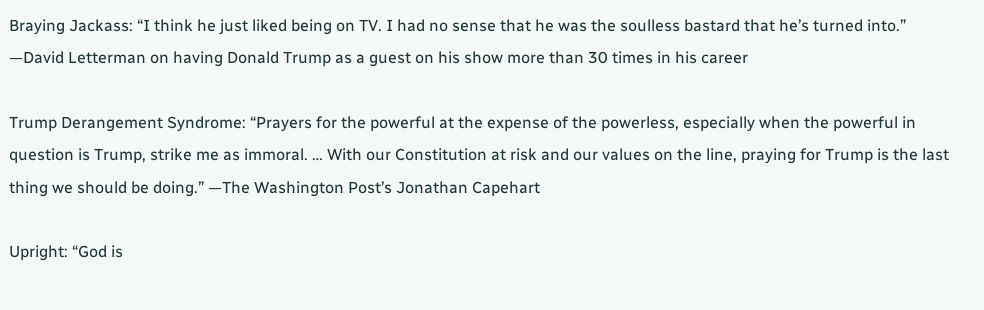Braying Jackass: “I think he just liked being on TV. I had no sense that he was the soulless bastard that he’s turned into.” —David Letterman on having Donald Trump as a guest on his show more than 30 times in his career

Trump Derangement Syndrome: “Prayers for the powerful at the expense of the powerless, especially when the powerful in question is Trump, strike me as immoral. … With our Constitution at risk and our values on the line, praying for Trump is the last thing we should be doing.” —The Washington Post’s Jonathan Capehart

Upright: “God is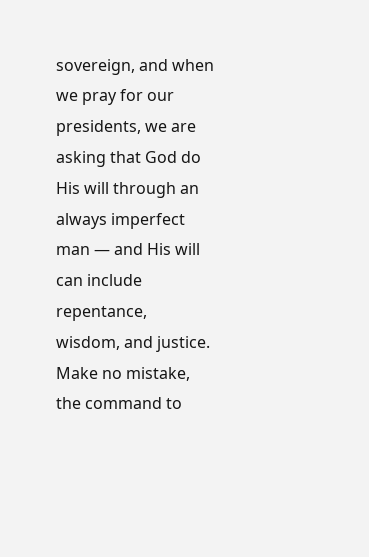sovereign, and when we pray for our presidents, we are asking that God do His will through an always imperfect man — and His will can include repentance, wisdom, and justice. Make no mistake, the command to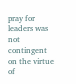pray for leaders was not contingent on the virtue of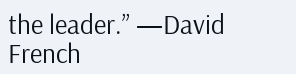the leader.” —David French